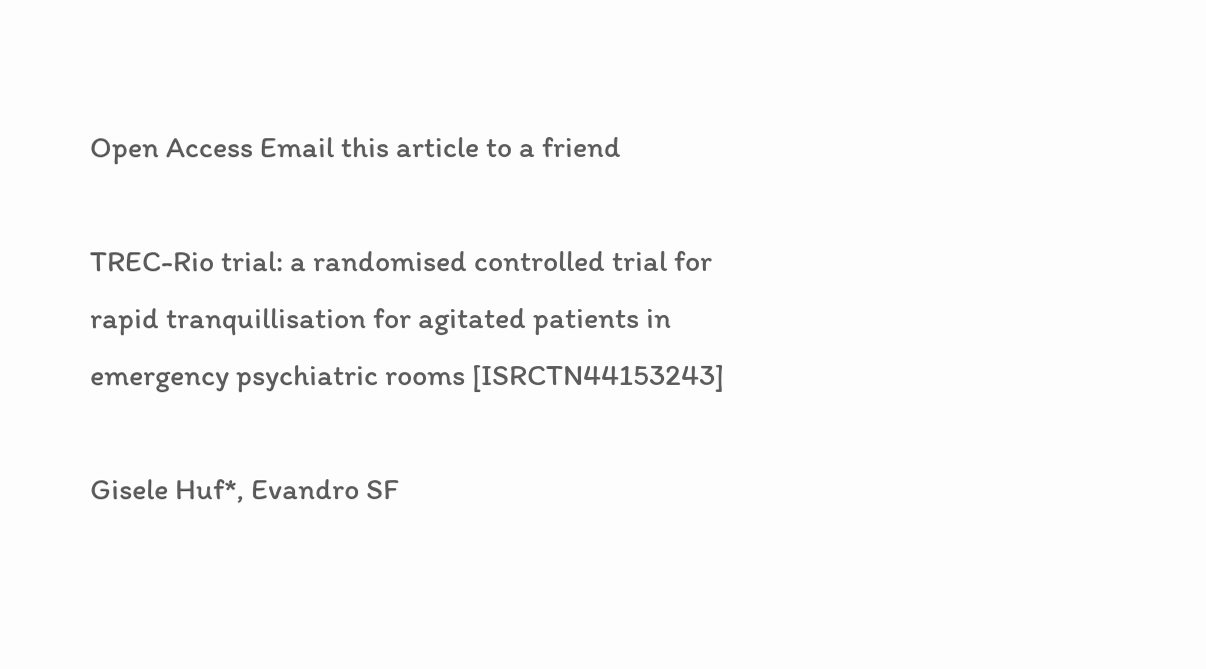Open Access Email this article to a friend

TREC-Rio trial: a randomised controlled trial for rapid tranquillisation for agitated patients in emergency psychiatric rooms [ISRCTN44153243]

Gisele Huf*, Evandro SF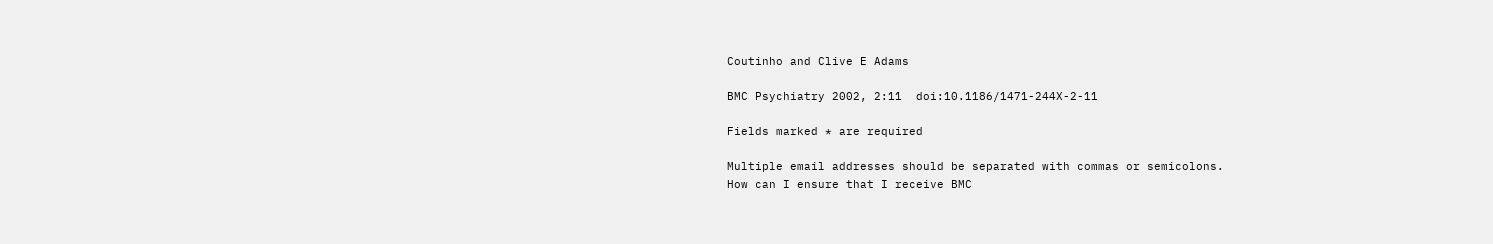Coutinho and Clive E Adams

BMC Psychiatry 2002, 2:11  doi:10.1186/1471-244X-2-11

Fields marked * are required

Multiple email addresses should be separated with commas or semicolons.
How can I ensure that I receive BMC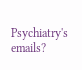Psychiatry's emails?